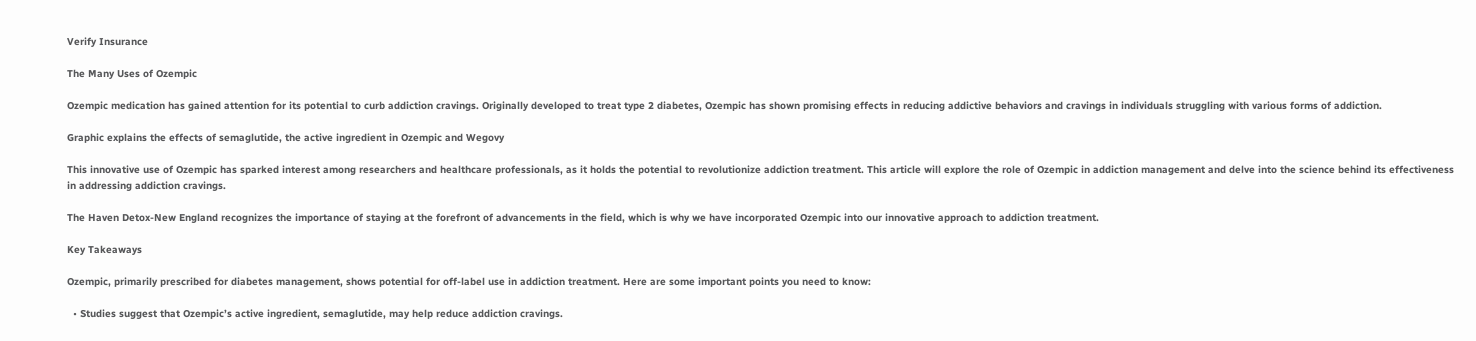Verify Insurance

The Many Uses of Ozempic

Ozempic medication has gained attention for its potential to curb addiction cravings. Originally developed to treat type 2 diabetes, Ozempic has shown promising effects in reducing addictive behaviors and cravings in individuals struggling with various forms of addiction.

Graphic explains the effects of semaglutide, the active ingredient in Ozempic and Wegovy

This innovative use of Ozempic has sparked interest among researchers and healthcare professionals, as it holds the potential to revolutionize addiction treatment. This article will explore the role of Ozempic in addiction management and delve into the science behind its effectiveness in addressing addiction cravings.

The Haven Detox-New England recognizes the importance of staying at the forefront of advancements in the field, which is why we have incorporated Ozempic into our innovative approach to addiction treatment.

Key Takeaways

Ozempic, primarily prescribed for diabetes management, shows potential for off-label use in addiction treatment. Here are some important points you need to know:

  • Studies suggest that Ozempic’s active ingredient, semaglutide, may help reduce addiction cravings.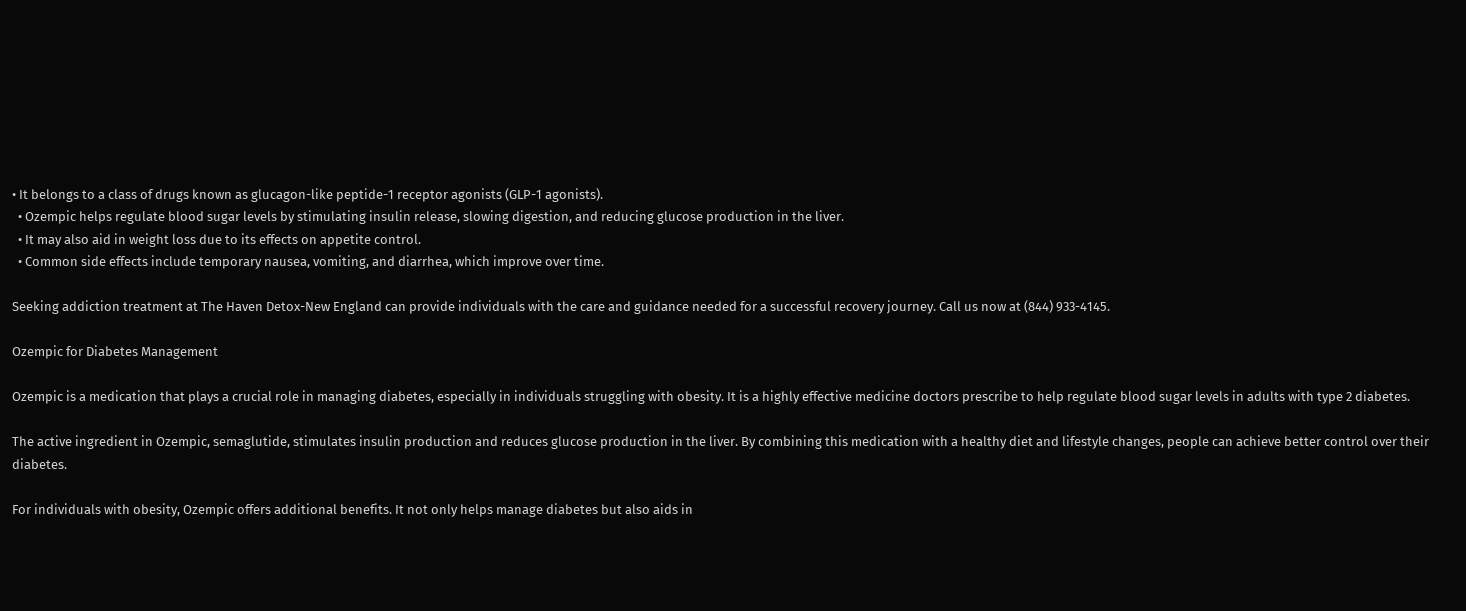• It belongs to a class of drugs known as glucagon-like peptide-1 receptor agonists (GLP-1 agonists).
  • Ozempic helps regulate blood sugar levels by stimulating insulin release, slowing digestion, and reducing glucose production in the liver.
  • It may also aid in weight loss due to its effects on appetite control.
  • Common side effects include temporary nausea, vomiting, and diarrhea, which improve over time.

Seeking addiction treatment at The Haven Detox-New England can provide individuals with the care and guidance needed for a successful recovery journey. Call us now at (844) 933-4145.

Ozempic for Diabetes Management

Ozempic is a medication that plays a crucial role in managing diabetes, especially in individuals struggling with obesity. It is a highly effective medicine doctors prescribe to help regulate blood sugar levels in adults with type 2 diabetes.

The active ingredient in Ozempic, semaglutide, stimulates insulin production and reduces glucose production in the liver. By combining this medication with a healthy diet and lifestyle changes, people can achieve better control over their diabetes.

For individuals with obesity, Ozempic offers additional benefits. It not only helps manage diabetes but also aids in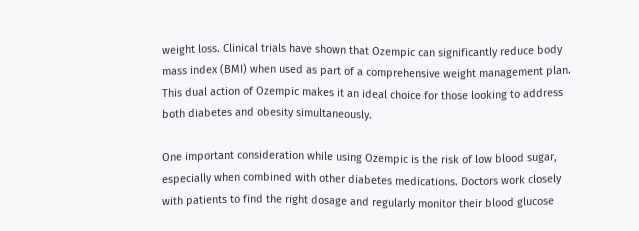weight loss. Clinical trials have shown that Ozempic can significantly reduce body mass index (BMI) when used as part of a comprehensive weight management plan. This dual action of Ozempic makes it an ideal choice for those looking to address both diabetes and obesity simultaneously.

One important consideration while using Ozempic is the risk of low blood sugar, especially when combined with other diabetes medications. Doctors work closely with patients to find the right dosage and regularly monitor their blood glucose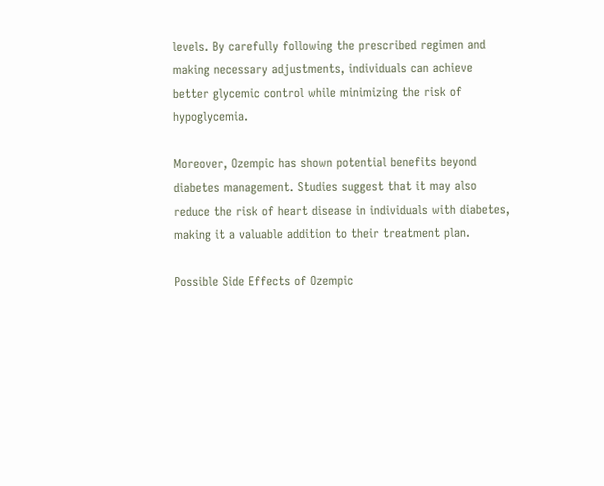levels. By carefully following the prescribed regimen and making necessary adjustments, individuals can achieve better glycemic control while minimizing the risk of hypoglycemia.

Moreover, Ozempic has shown potential benefits beyond diabetes management. Studies suggest that it may also reduce the risk of heart disease in individuals with diabetes, making it a valuable addition to their treatment plan.

Possible Side Effects of Ozempic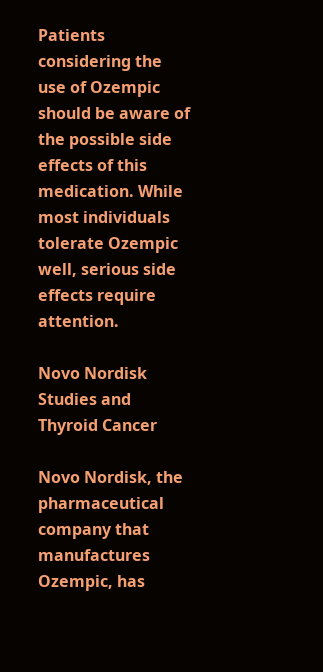Patients considering the use of Ozempic should be aware of the possible side effects of this medication. While most individuals tolerate Ozempic well, serious side effects require attention.

Novo Nordisk Studies and Thyroid Cancer

Novo Nordisk, the pharmaceutical company that manufactures Ozempic, has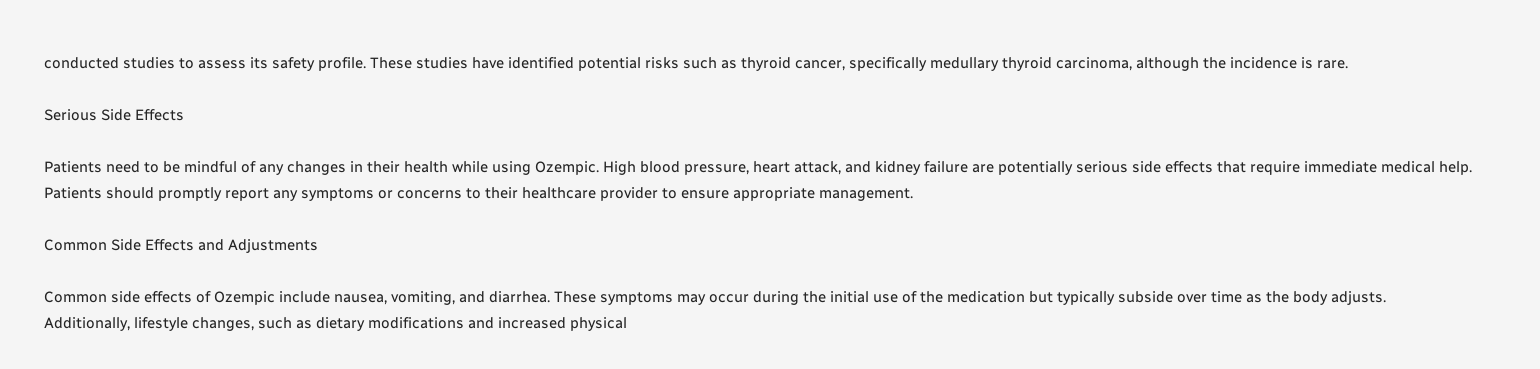conducted studies to assess its safety profile. These studies have identified potential risks such as thyroid cancer, specifically medullary thyroid carcinoma, although the incidence is rare.

Serious Side Effects

Patients need to be mindful of any changes in their health while using Ozempic. High blood pressure, heart attack, and kidney failure are potentially serious side effects that require immediate medical help. Patients should promptly report any symptoms or concerns to their healthcare provider to ensure appropriate management.

Common Side Effects and Adjustments

Common side effects of Ozempic include nausea, vomiting, and diarrhea. These symptoms may occur during the initial use of the medication but typically subside over time as the body adjusts. Additionally, lifestyle changes, such as dietary modifications and increased physical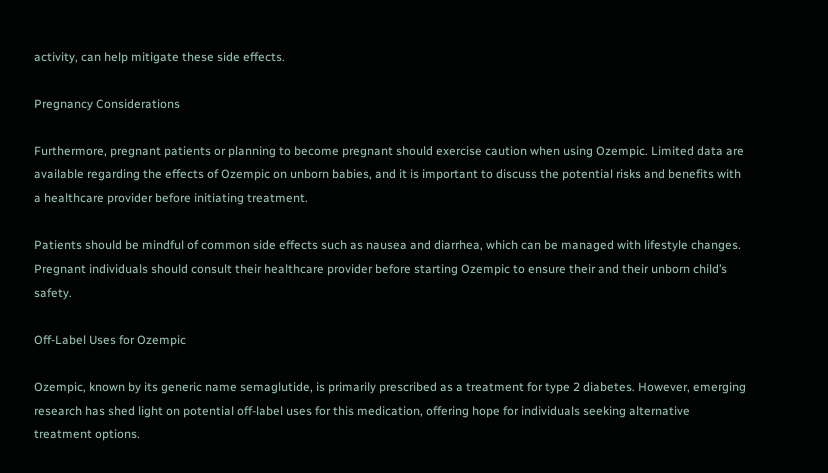activity, can help mitigate these side effects.

Pregnancy Considerations

Furthermore, pregnant patients or planning to become pregnant should exercise caution when using Ozempic. Limited data are available regarding the effects of Ozempic on unborn babies, and it is important to discuss the potential risks and benefits with a healthcare provider before initiating treatment.

Patients should be mindful of common side effects such as nausea and diarrhea, which can be managed with lifestyle changes. Pregnant individuals should consult their healthcare provider before starting Ozempic to ensure their and their unborn child’s safety.

Off-Label Uses for Ozempic

Ozempic, known by its generic name semaglutide, is primarily prescribed as a treatment for type 2 diabetes. However, emerging research has shed light on potential off-label uses for this medication, offering hope for individuals seeking alternative treatment options.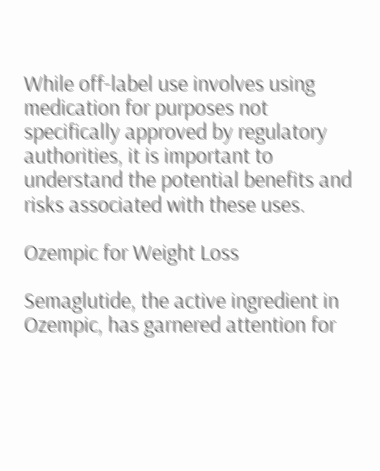While off-label use involves using medication for purposes not specifically approved by regulatory authorities, it is important to understand the potential benefits and risks associated with these uses.

Ozempic for Weight Loss

Semaglutide, the active ingredient in Ozempic, has garnered attention for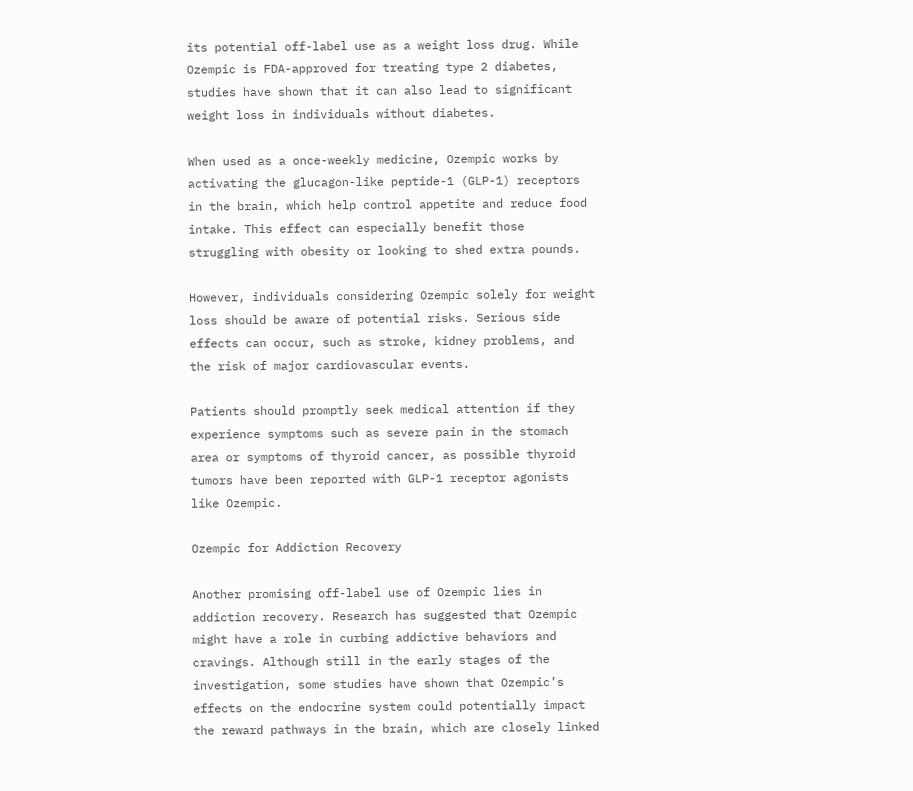its potential off-label use as a weight loss drug. While Ozempic is FDA-approved for treating type 2 diabetes, studies have shown that it can also lead to significant weight loss in individuals without diabetes.

When used as a once-weekly medicine, Ozempic works by activating the glucagon-like peptide-1 (GLP-1) receptors in the brain, which help control appetite and reduce food intake. This effect can especially benefit those struggling with obesity or looking to shed extra pounds.

However, individuals considering Ozempic solely for weight loss should be aware of potential risks. Serious side effects can occur, such as stroke, kidney problems, and the risk of major cardiovascular events.

Patients should promptly seek medical attention if they experience symptoms such as severe pain in the stomach area or symptoms of thyroid cancer, as possible thyroid tumors have been reported with GLP-1 receptor agonists like Ozempic.

Ozempic for Addiction Recovery

Another promising off-label use of Ozempic lies in addiction recovery. Research has suggested that Ozempic might have a role in curbing addictive behaviors and cravings. Although still in the early stages of the investigation, some studies have shown that Ozempic’s effects on the endocrine system could potentially impact the reward pathways in the brain, which are closely linked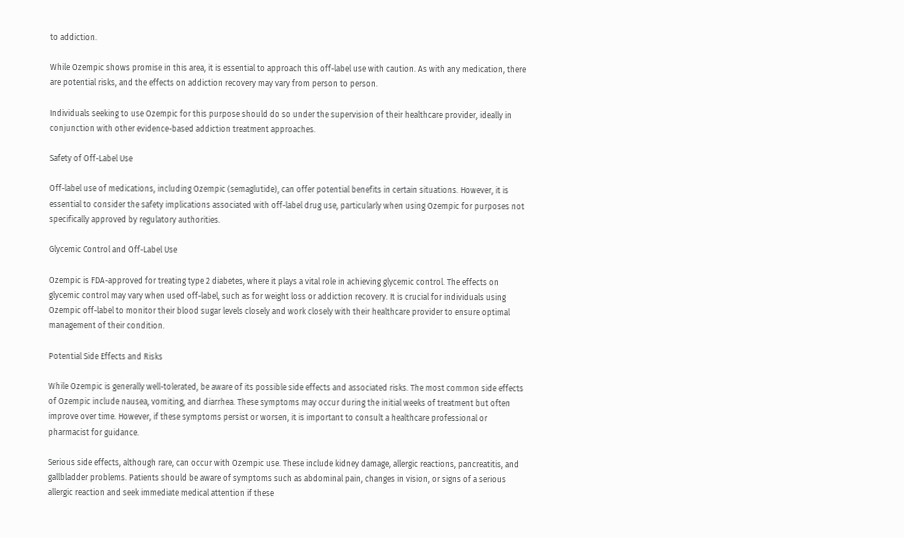to addiction.

While Ozempic shows promise in this area, it is essential to approach this off-label use with caution. As with any medication, there are potential risks, and the effects on addiction recovery may vary from person to person.

Individuals seeking to use Ozempic for this purpose should do so under the supervision of their healthcare provider, ideally in conjunction with other evidence-based addiction treatment approaches.

Safety of Off-Label Use

Off-label use of medications, including Ozempic (semaglutide), can offer potential benefits in certain situations. However, it is essential to consider the safety implications associated with off-label drug use, particularly when using Ozempic for purposes not specifically approved by regulatory authorities.

Glycemic Control and Off-Label Use

Ozempic is FDA-approved for treating type 2 diabetes, where it plays a vital role in achieving glycemic control. The effects on glycemic control may vary when used off-label, such as for weight loss or addiction recovery. It is crucial for individuals using Ozempic off-label to monitor their blood sugar levels closely and work closely with their healthcare provider to ensure optimal management of their condition.

Potential Side Effects and Risks

While Ozempic is generally well-tolerated, be aware of its possible side effects and associated risks. The most common side effects of Ozempic include nausea, vomiting, and diarrhea. These symptoms may occur during the initial weeks of treatment but often improve over time. However, if these symptoms persist or worsen, it is important to consult a healthcare professional or pharmacist for guidance.

Serious side effects, although rare, can occur with Ozempic use. These include kidney damage, allergic reactions, pancreatitis, and gallbladder problems. Patients should be aware of symptoms such as abdominal pain, changes in vision, or signs of a serious allergic reaction and seek immediate medical attention if these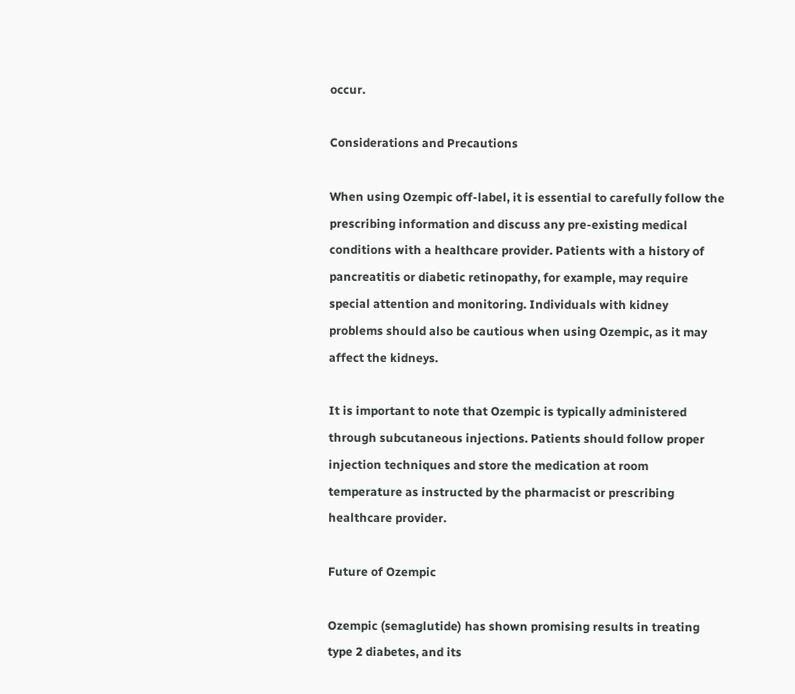occur.

Considerations and Precautions

When using Ozempic off-label, it is essential to carefully follow the prescribing information and discuss any pre-existing medical conditions with a healthcare provider. Patients with a history of pancreatitis or diabetic retinopathy, for example, may require special attention and monitoring. Individuals with kidney problems should also be cautious when using Ozempic, as it may affect the kidneys.

It is important to note that Ozempic is typically administered through subcutaneous injections. Patients should follow proper injection techniques and store the medication at room temperature as instructed by the pharmacist or prescribing healthcare provider.

Future of Ozempic

Ozempic (semaglutide) has shown promising results in treating type 2 diabetes, and its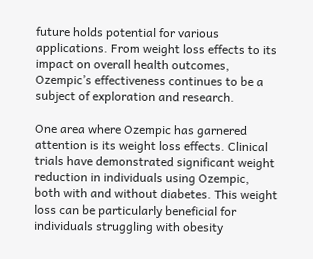future holds potential for various applications. From weight loss effects to its impact on overall health outcomes, Ozempic’s effectiveness continues to be a subject of exploration and research.

One area where Ozempic has garnered attention is its weight loss effects. Clinical trials have demonstrated significant weight reduction in individuals using Ozempic, both with and without diabetes. This weight loss can be particularly beneficial for individuals struggling with obesity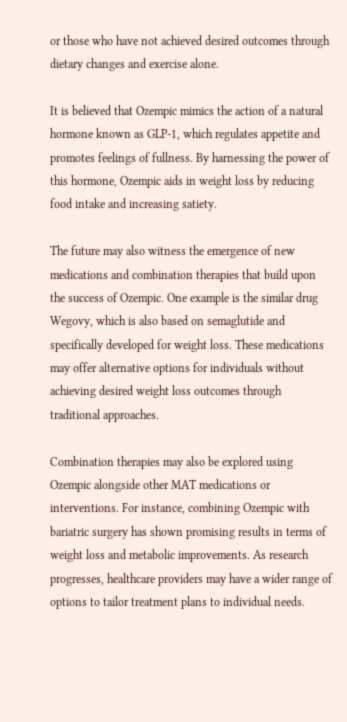or those who have not achieved desired outcomes through dietary changes and exercise alone.

It is believed that Ozempic mimics the action of a natural hormone known as GLP-1, which regulates appetite and promotes feelings of fullness. By harnessing the power of this hormone, Ozempic aids in weight loss by reducing food intake and increasing satiety.

The future may also witness the emergence of new medications and combination therapies that build upon the success of Ozempic. One example is the similar drug Wegovy, which is also based on semaglutide and specifically developed for weight loss. These medications may offer alternative options for individuals without achieving desired weight loss outcomes through traditional approaches.

Combination therapies may also be explored using Ozempic alongside other MAT medications or interventions. For instance, combining Ozempic with bariatric surgery has shown promising results in terms of weight loss and metabolic improvements. As research progresses, healthcare providers may have a wider range of options to tailor treatment plans to individual needs.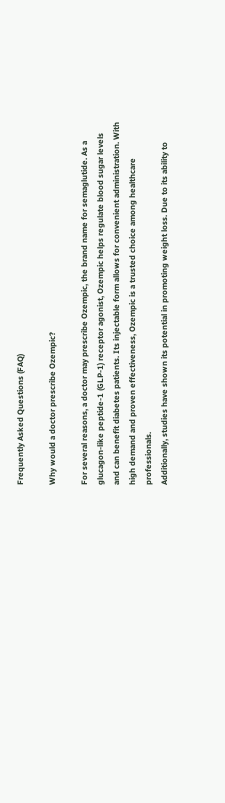Frequently Asked Questions (FAQ)

Why would a doctor prescribe Ozempic?

For several reasons, a doctor may prescribe Ozempic, the brand name for semaglutide. As a glucagon-like peptide-1 (GLP-1) receptor agonist, Ozempic helps regulate blood sugar levels and can benefit diabetes patients. Its injectable form allows for convenient administration. With high demand and proven effectiveness, Ozempic is a trusted choice among healthcare professionals.
Additionally, studies have shown its potential in promoting weight loss. Due to its ability to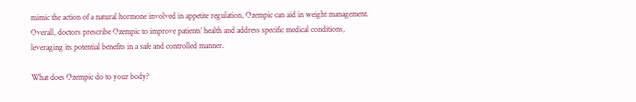mimic the action of a natural hormone involved in appetite regulation, Ozempic can aid in weight management. Overall, doctors prescribe Ozempic to improve patients’ health and address specific medical conditions, leveraging its potential benefits in a safe and controlled manner.

What does Ozempic do to your body?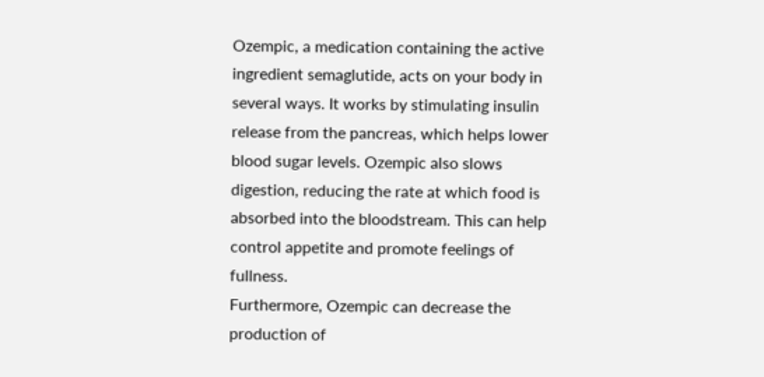Ozempic, a medication containing the active ingredient semaglutide, acts on your body in several ways. It works by stimulating insulin release from the pancreas, which helps lower blood sugar levels. Ozempic also slows digestion, reducing the rate at which food is absorbed into the bloodstream. This can help control appetite and promote feelings of fullness.
Furthermore, Ozempic can decrease the production of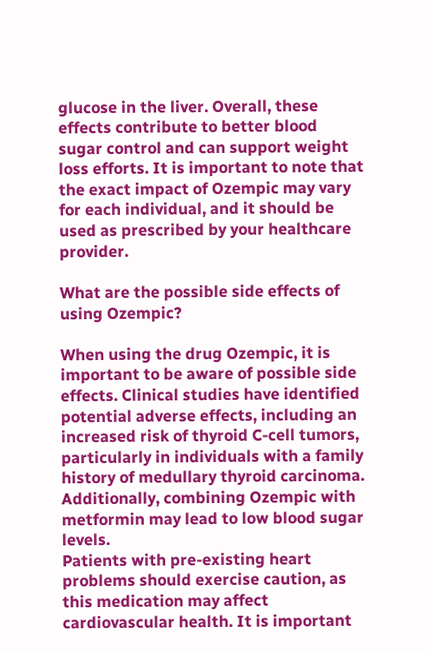glucose in the liver. Overall, these effects contribute to better blood sugar control and can support weight loss efforts. It is important to note that the exact impact of Ozempic may vary for each individual, and it should be used as prescribed by your healthcare provider.

What are the possible side effects of using Ozempic?

When using the drug Ozempic, it is important to be aware of possible side effects. Clinical studies have identified potential adverse effects, including an increased risk of thyroid C-cell tumors, particularly in individuals with a family history of medullary thyroid carcinoma. Additionally, combining Ozempic with metformin may lead to low blood sugar levels.
Patients with pre-existing heart problems should exercise caution, as this medication may affect cardiovascular health. It is important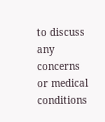to discuss any concerns or medical conditions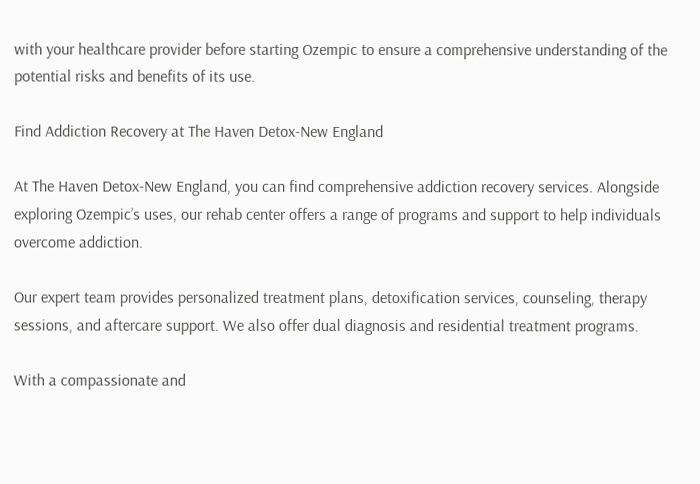with your healthcare provider before starting Ozempic to ensure a comprehensive understanding of the potential risks and benefits of its use.

Find Addiction Recovery at The Haven Detox-New England

At The Haven Detox-New England, you can find comprehensive addiction recovery services. Alongside exploring Ozempic’s uses, our rehab center offers a range of programs and support to help individuals overcome addiction.

Our expert team provides personalized treatment plans, detoxification services, counseling, therapy sessions, and aftercare support. We also offer dual diagnosis and residential treatment programs.

With a compassionate and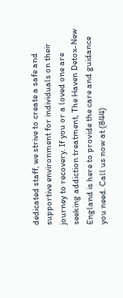dedicated staff, we strive to create a safe and supportive environment for individuals on their journey to recovery. If you or a loved one are seeking addiction treatment, The Haven Detox-New England is here to provide the care and guidance you need. Call us now at (844)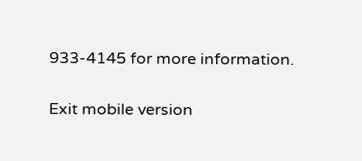933-4145 for more information.

Exit mobile version